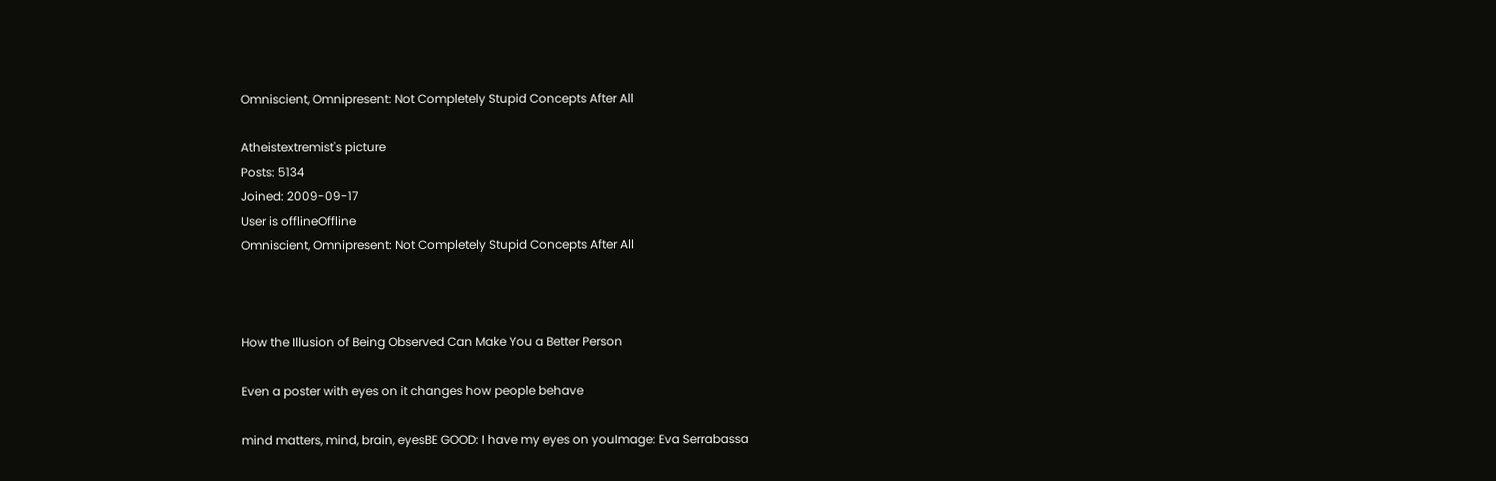Omniscient, Omnipresent: Not Completely Stupid Concepts After All

Atheistextremist's picture
Posts: 5134
Joined: 2009-09-17
User is offlineOffline
Omniscient, Omnipresent: Not Completely Stupid Concepts After All



How the Illusion of Being Observed Can Make You a Better Person

Even a poster with eyes on it changes how people behave

mind matters, mind, brain, eyesBE GOOD: I have my eyes on youImage: Eva Serrabassa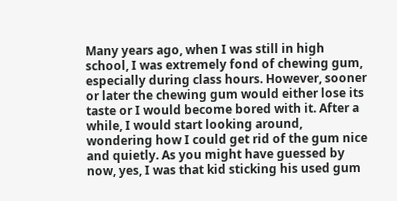Many years ago, when I was still in high school, I was extremely fond of chewing gum, especially during class hours. However, sooner or later the chewing gum would either lose its taste or I would become bored with it. After a while, I would start looking around, wondering how I could get rid of the gum nice and quietly. As you might have guessed by now, yes, I was that kid sticking his used gum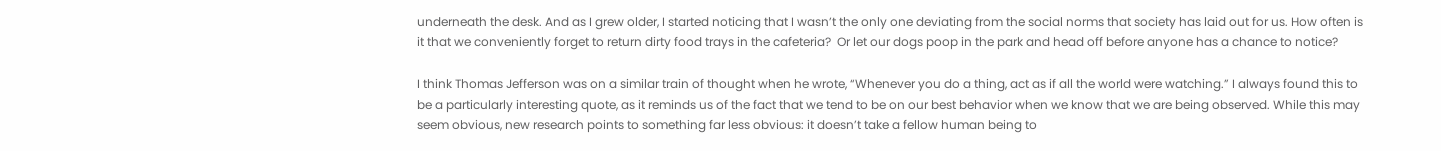underneath the desk. And as I grew older, I started noticing that I wasn’t the only one deviating from the social norms that society has laid out for us. How often is it that we conveniently forget to return dirty food trays in the cafeteria?  Or let our dogs poop in the park and head off before anyone has a chance to notice?

I think Thomas Jefferson was on a similar train of thought when he wrote, “Whenever you do a thing, act as if all the world were watching.” I always found this to be a particularly interesting quote, as it reminds us of the fact that we tend to be on our best behavior when we know that we are being observed. While this may seem obvious, new research points to something far less obvious: it doesn’t take a fellow human being to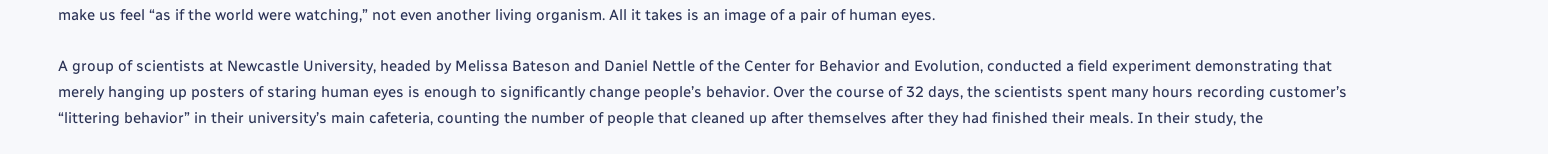make us feel “as if the world were watching,” not even another living organism. All it takes is an image of a pair of human eyes.

A group of scientists at Newcastle University, headed by Melissa Bateson and Daniel Nettle of the Center for Behavior and Evolution, conducted a field experiment demonstrating that merely hanging up posters of staring human eyes is enough to significantly change people’s behavior. Over the course of 32 days, the scientists spent many hours recording customer’s “littering behavior” in their university’s main cafeteria, counting the number of people that cleaned up after themselves after they had finished their meals. In their study, the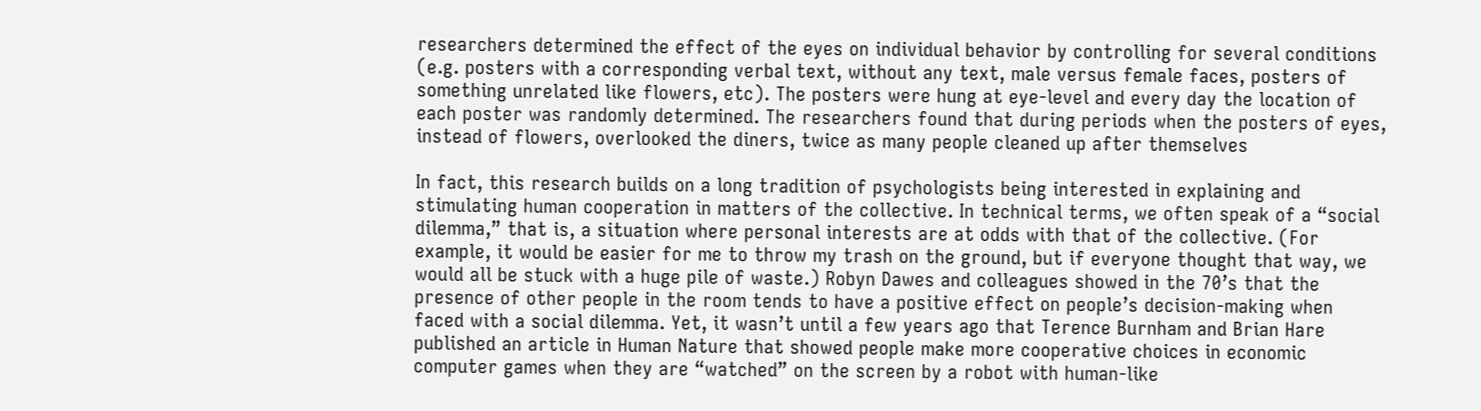researchers determined the effect of the eyes on individual behavior by controlling for several conditions (e.g. posters with a corresponding verbal text, without any text, male versus female faces, posters of something unrelated like flowers, etc). The posters were hung at eye-level and every day the location of each poster was randomly determined. The researchers found that during periods when the posters of eyes, instead of flowers, overlooked the diners, twice as many people cleaned up after themselves

In fact, this research builds on a long tradition of psychologists being interested in explaining and stimulating human cooperation in matters of the collective. In technical terms, we often speak of a “social dilemma,” that is, a situation where personal interests are at odds with that of the collective. (For example, it would be easier for me to throw my trash on the ground, but if everyone thought that way, we would all be stuck with a huge pile of waste.) Robyn Dawes and colleagues showed in the 70’s that the presence of other people in the room tends to have a positive effect on people’s decision-making when faced with a social dilemma. Yet, it wasn’t until a few years ago that Terence Burnham and Brian Hare published an article in Human Nature that showed people make more cooperative choices in economic computer games when they are “watched” on the screen by a robot with human-like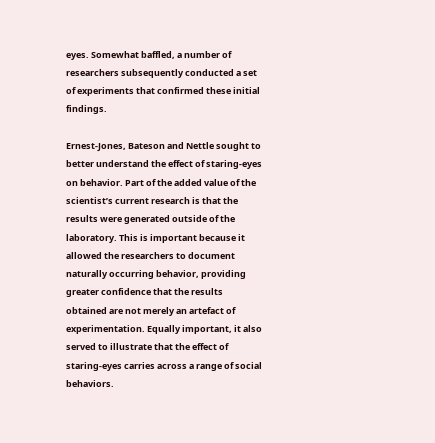eyes. Somewhat baffled, a number of researchers subsequently conducted a set of experiments that confirmed these initial findings.

Ernest-Jones, Bateson and Nettle sought to better understand the effect of staring-eyes on behavior. Part of the added value of the scientist’s current research is that the results were generated outside of the laboratory. This is important because it allowed the researchers to document naturally occurring behavior, providing greater confidence that the results obtained are not merely an artefact of experimentation. Equally important, it also served to illustrate that the effect of staring-eyes carries across a range of social behaviors.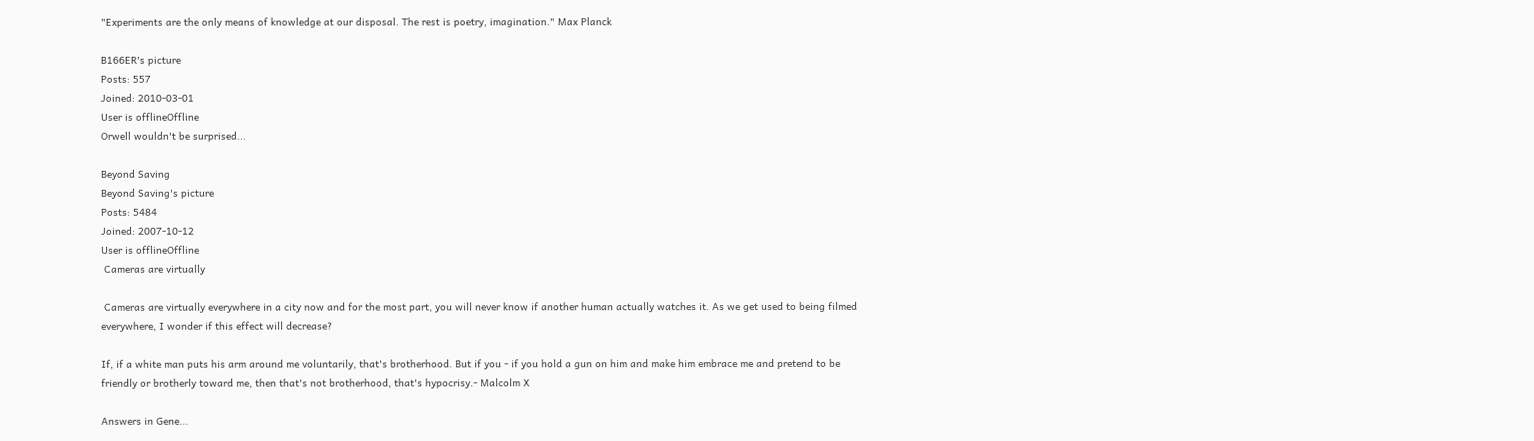"Experiments are the only means of knowledge at our disposal. The rest is poetry, imagination." Max Planck

B166ER's picture
Posts: 557
Joined: 2010-03-01
User is offlineOffline
Orwell wouldn't be surprised...

Beyond Saving
Beyond Saving's picture
Posts: 5484
Joined: 2007-10-12
User is offlineOffline
 Cameras are virtually

 Cameras are virtually everywhere in a city now and for the most part, you will never know if another human actually watches it. As we get used to being filmed everywhere, I wonder if this effect will decrease?

If, if a white man puts his arm around me voluntarily, that's brotherhood. But if you - if you hold a gun on him and make him embrace me and pretend to be friendly or brotherly toward me, then that's not brotherhood, that's hypocrisy.- Malcolm X

Answers in Gene...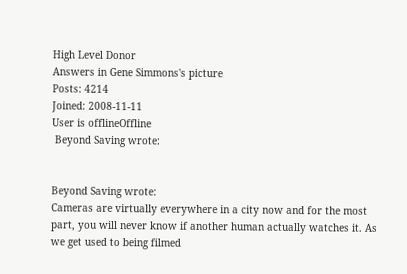High Level Donor
Answers in Gene Simmons's picture
Posts: 4214
Joined: 2008-11-11
User is offlineOffline
 Beyond Saving wrote:


Beyond Saving wrote:
Cameras are virtually everywhere in a city now and for the most part, you will never know if another human actually watches it. As we get used to being filmed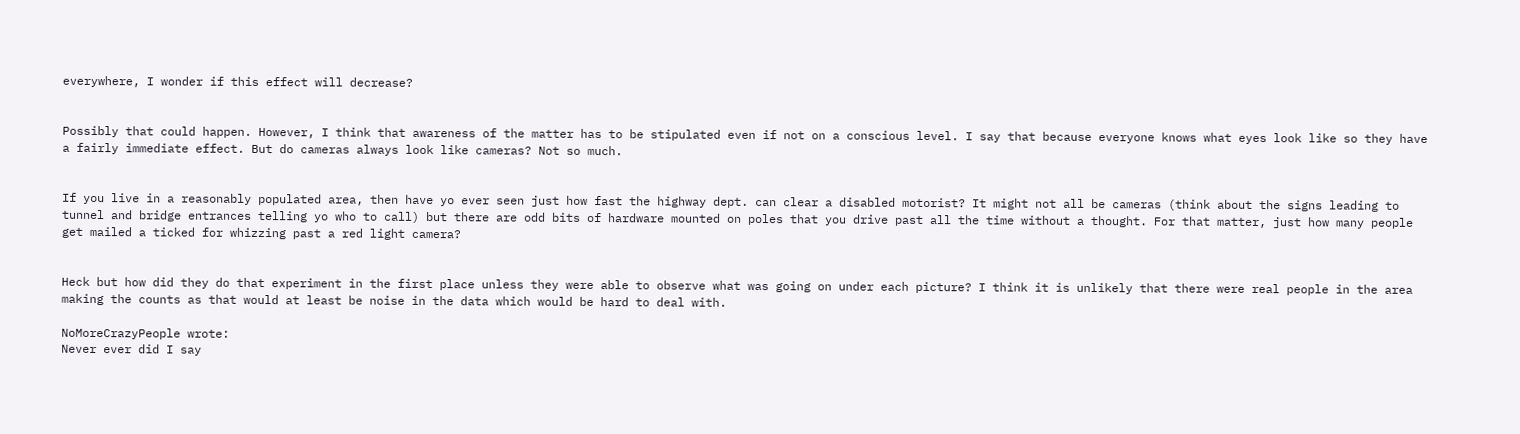everywhere, I wonder if this effect will decrease?


Possibly that could happen. However, I think that awareness of the matter has to be stipulated even if not on a conscious level. I say that because everyone knows what eyes look like so they have a fairly immediate effect. But do cameras always look like cameras? Not so much.


If you live in a reasonably populated area, then have yo ever seen just how fast the highway dept. can clear a disabled motorist? It might not all be cameras (think about the signs leading to tunnel and bridge entrances telling yo who to call) but there are odd bits of hardware mounted on poles that you drive past all the time without a thought. For that matter, just how many people get mailed a ticked for whizzing past a red light camera?


Heck but how did they do that experiment in the first place unless they were able to observe what was going on under each picture? I think it is unlikely that there were real people in the area making the counts as that would at least be noise in the data which would be hard to deal with.

NoMoreCrazyPeople wrote:
Never ever did I say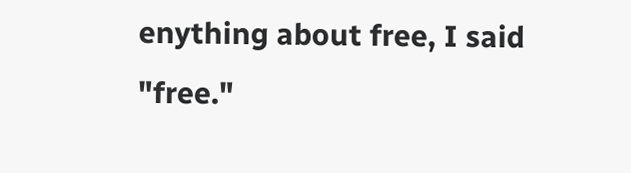enything about free, I said "free."